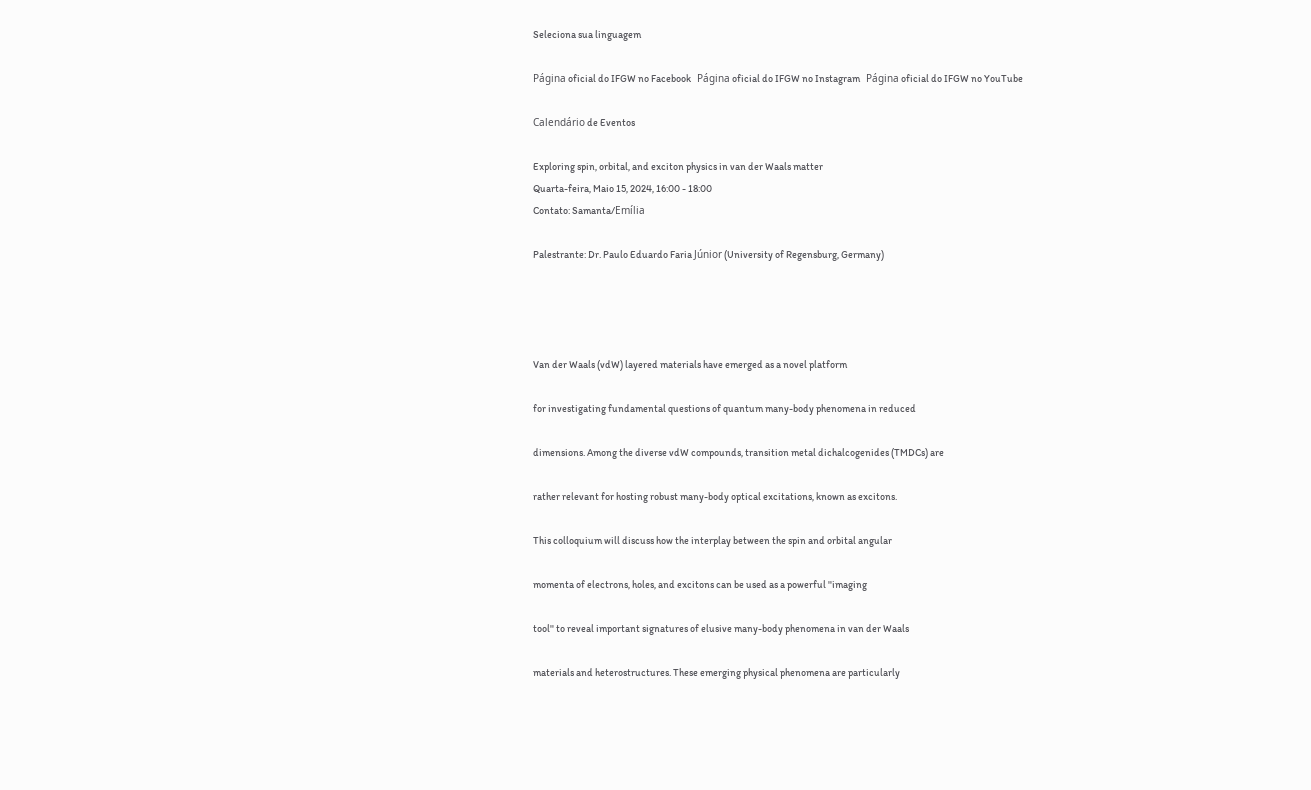Seleciona sua linguagem

Página oficial do IFGW no Facebook   Página oficial do IFGW no Instagram   Página oficial do IFGW no YouTube

Calendário de Eventos

Exploring spin, orbital, and exciton physics in van der Waals matter
Quarta-feira, Maio 15, 2024, 16:00 - 18:00
Contato: Samanta/Emília

Palestrante: Dr. Paulo Eduardo Faria Júnior (University of Regensburg, Germany)




Van der Waals (vdW) layered materials have emerged as a novel platform

for investigating fundamental questions of quantum many-body phenomena in reduced

dimensions. Among the diverse vdW compounds, transition metal dichalcogenides (TMDCs) are

rather relevant for hosting robust many-body optical excitations, known as excitons.

This colloquium will discuss how the interplay between the spin and orbital angular

momenta of electrons, holes, and excitons can be used as a powerful ''imaging

tool'' to reveal important signatures of elusive many-body phenomena in van der Waals

materials and heterostructures. These emerging physical phenomena are particularly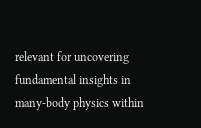relevant for uncovering fundamental insights in many-body physics within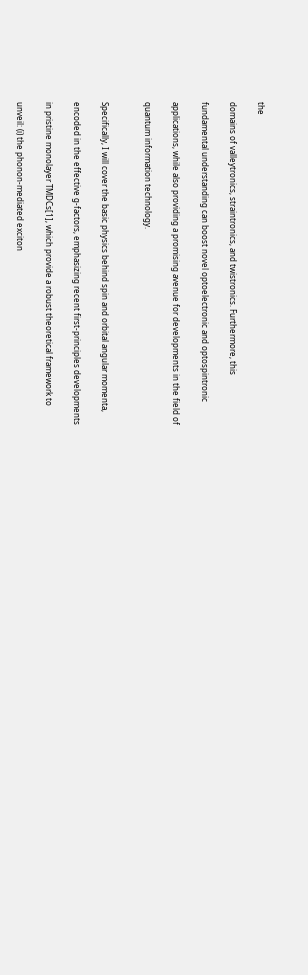the

domains of valleytronics, straintronics, and twistronics. Furthermore, this

fundamental understanding can boost novel optoelectronic and optospintronic

applications, while also providing a promising avenue for developments in the field of

quantum information technology.


Specifically, I will cover the basic physics behind spin and orbital angular momenta,

encoded in the effective g-factors, emphasizing recent first-principles developments

in pristine monolayer TMDCs[1], which provide a robust theoretical framework to

unveil: (i) the phonon-mediated exciton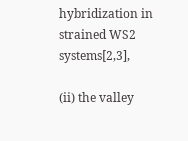hybridization in strained WS2 systems[2,3],

(ii) the valley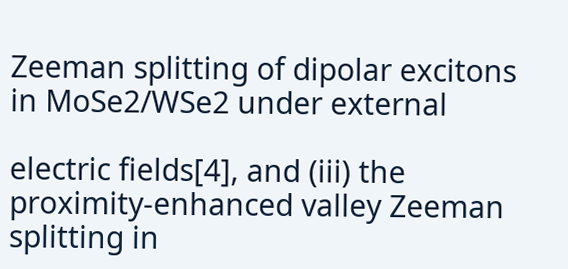Zeeman splitting of dipolar excitons in MoSe2/WSe2 under external

electric fields[4], and (iii) the proximity-enhanced valley Zeeman splitting in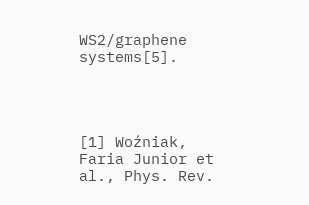WS2/graphene systems[5].




[1] Woźniak, Faria Junior et al., Phys. Rev.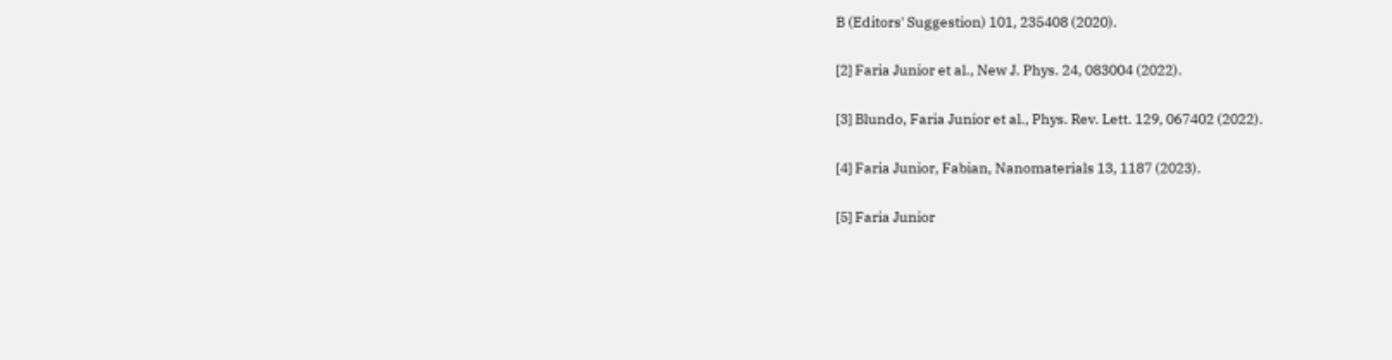B (Editors' Suggestion) 101, 235408 (2020).

[2] Faria Junior et al., New J. Phys. 24, 083004 (2022).

[3] Blundo, Faria Junior et al., Phys. Rev. Lett. 129, 067402 (2022).

[4] Faria Junior, Fabian, Nanomaterials 13, 1187 (2023).

[5] Faria Junior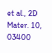et al., 2D Mater. 10, 03400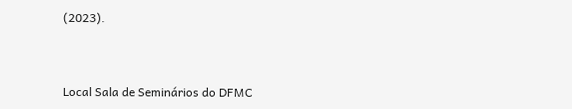(2023).



Local Sala de Seminários do DFMC